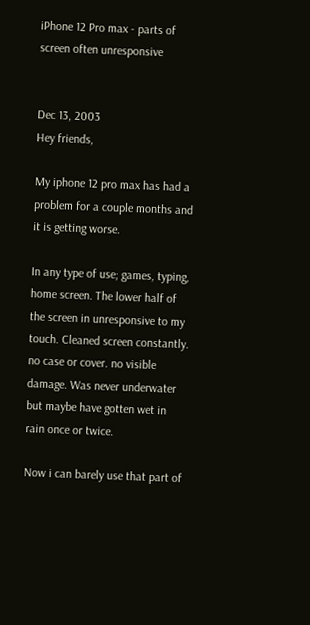iPhone 12 Pro max - parts of screen often unresponsive


Dec 13, 2003
Hey friends,

My iphone 12 pro max has had a problem for a couple months and it is getting worse.

In any type of use; games, typing, home screen. The lower half of the screen in unresponsive to my touch. Cleaned screen constantly. no case or cover. no visible damage. Was never underwater but maybe have gotten wet in rain once or twice.

Now i can barely use that part of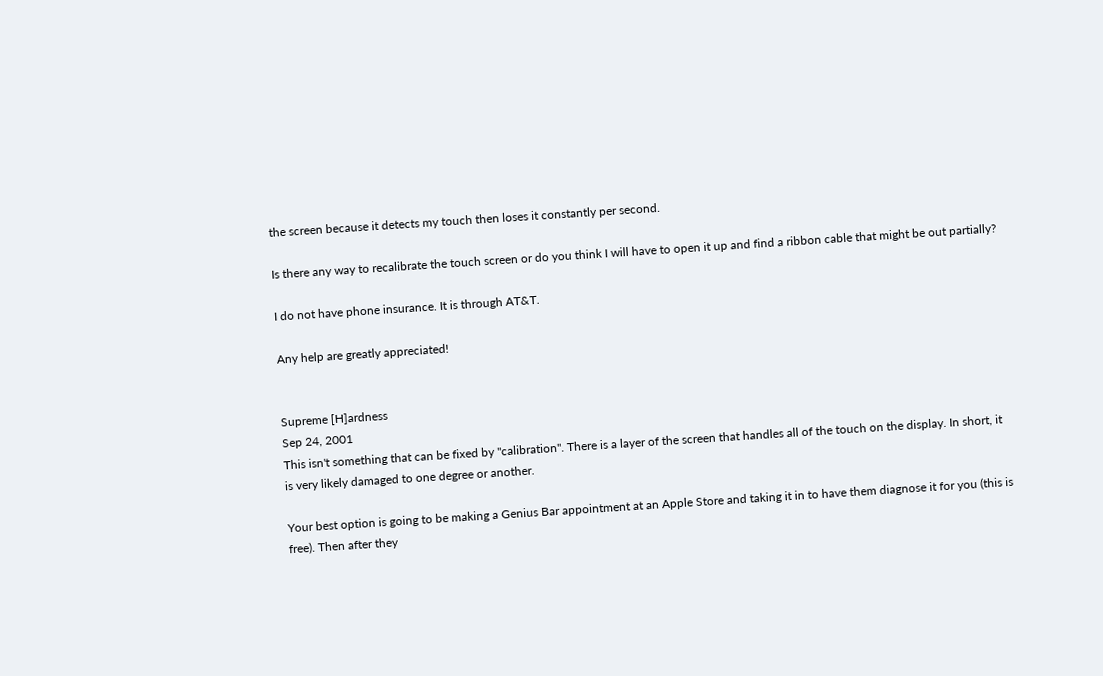the screen because it detects my touch then loses it constantly per second.

Is there any way to recalibrate the touch screen or do you think I will have to open it up and find a ribbon cable that might be out partially?

I do not have phone insurance. It is through AT&T.

Any help are greatly appreciated!


Supreme [H]ardness
Sep 24, 2001
This isn't something that can be fixed by "calibration". There is a layer of the screen that handles all of the touch on the display. In short, it is very likely damaged to one degree or another.

Your best option is going to be making a Genius Bar appointment at an Apple Store and taking it in to have them diagnose it for you (this is free). Then after they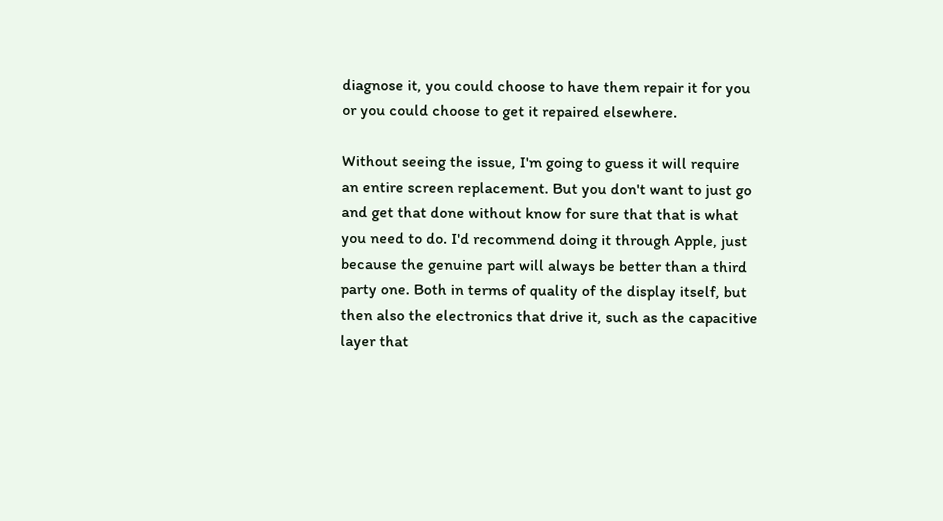diagnose it, you could choose to have them repair it for you or you could choose to get it repaired elsewhere.

Without seeing the issue, I'm going to guess it will require an entire screen replacement. But you don't want to just go and get that done without know for sure that that is what you need to do. I'd recommend doing it through Apple, just because the genuine part will always be better than a third party one. Both in terms of quality of the display itself, but then also the electronics that drive it, such as the capacitive layer that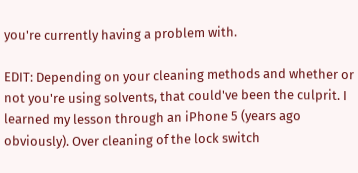you're currently having a problem with.

EDIT: Depending on your cleaning methods and whether or not you're using solvents, that could've been the culprit. I learned my lesson through an iPhone 5 (years ago obviously). Over cleaning of the lock switch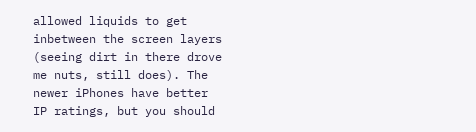allowed liquids to get inbetween the screen layers (seeing dirt in there drove me nuts, still does). The newer iPhones have better IP ratings, but you should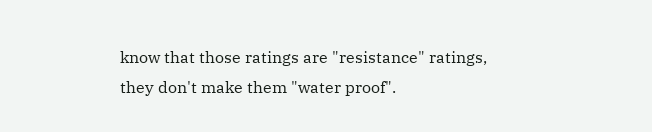know that those ratings are "resistance" ratings, they don't make them "water proof".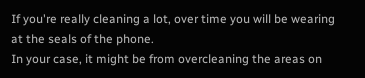If you're really cleaning a lot, over time you will be wearing at the seals of the phone.
In your case, it might be from overcleaning the areas on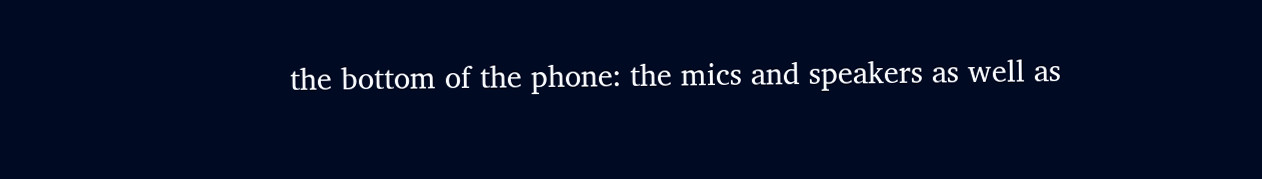the bottom of the phone: the mics and speakers as well as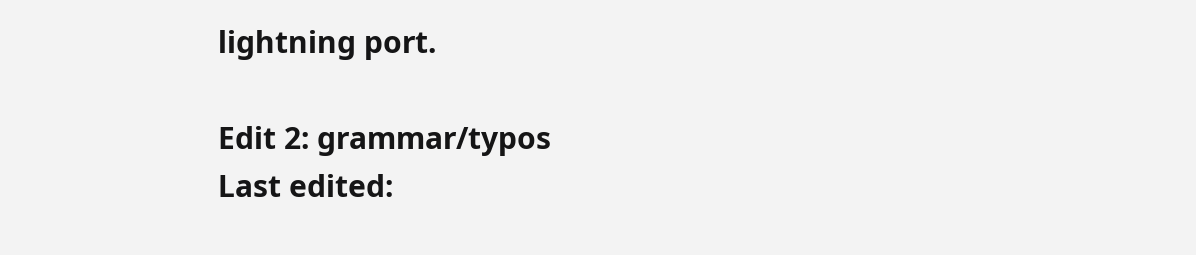lightning port.

Edit 2: grammar/typos
Last edited: